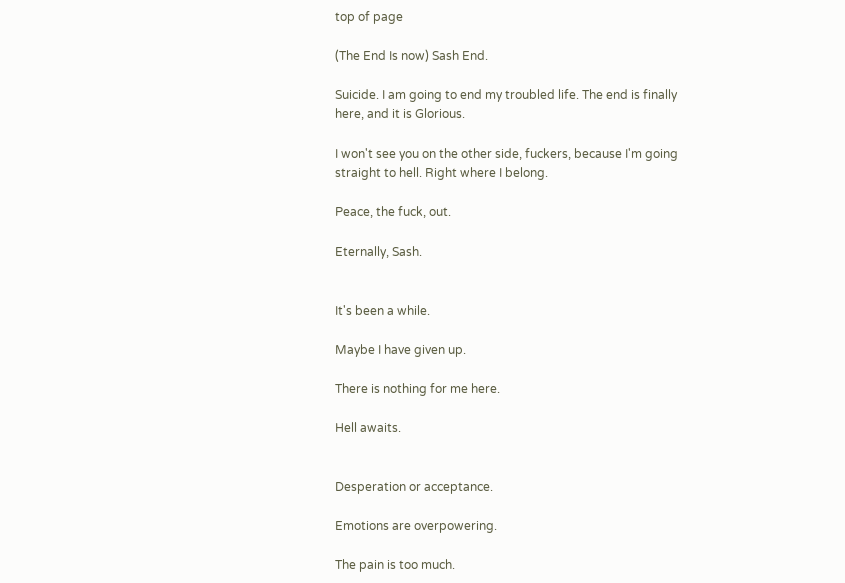top of page

(The End Is now) Sash End.

Suicide. I am going to end my troubled life. The end is finally here, and it is Glorious.

I won't see you on the other side, fuckers, because I'm going straight to hell. Right where I belong.

Peace, the fuck, out.

Eternally, Sash.


It's been a while.

Maybe I have given up.

There is nothing for me here.

Hell awaits.


Desperation or acceptance.

Emotions are overpowering.

The pain is too much.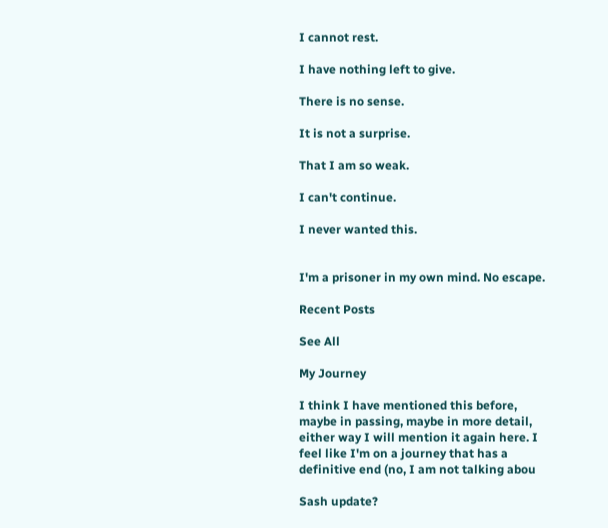I cannot rest.

I have nothing left to give.

There is no sense.

It is not a surprise.

That I am so weak.

I can't continue.

I never wanted this.


I'm a prisoner in my own mind. No escape.

Recent Posts

See All

My Journey

I think I have mentioned this before, maybe in passing, maybe in more detail, either way I will mention it again here. I feel like I'm on a journey that has a definitive end (no, I am not talking abou

Sash update?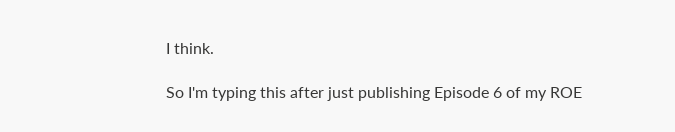I think.

So I'm typing this after just publishing Episode 6 of my ROE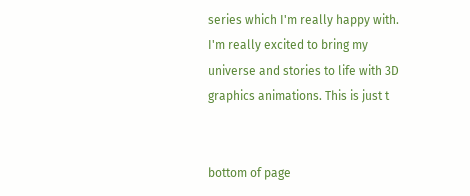series which I'm really happy with. I'm really excited to bring my universe and stories to life with 3D graphics animations. This is just t


bottom of page